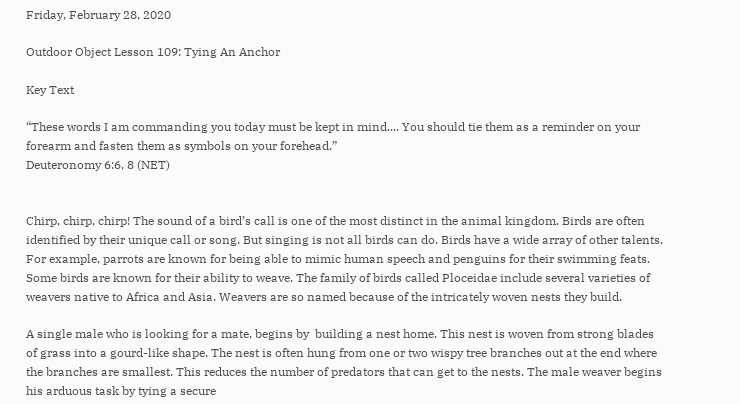Friday, February 28, 2020

Outdoor Object Lesson 109: Tying An Anchor

Key Text

“These words I am commanding you today must be kept in mind.... You should tie them as a reminder on your forearm and fasten them as symbols on your forehead.”
Deuteronomy 6:6, 8 (NET)


Chirp, chirp, chirp! The sound of a bird’s call is one of the most distinct in the animal kingdom. Birds are often identified by their unique call or song. But singing is not all birds can do. Birds have a wide array of other talents. For example, parrots are known for being able to mimic human speech and penguins for their swimming feats. Some birds are known for their ability to weave. The family of birds called Ploceidae include several varieties of weavers native to Africa and Asia. Weavers are so named because of the intricately woven nests they build.

A single male who is looking for a mate, begins by  building a nest home. This nest is woven from strong blades of grass into a gourd-like shape. The nest is often hung from one or two wispy tree branches out at the end where the branches are smallest. This reduces the number of predators that can get to the nests. The male weaver begins his arduous task by tying a secure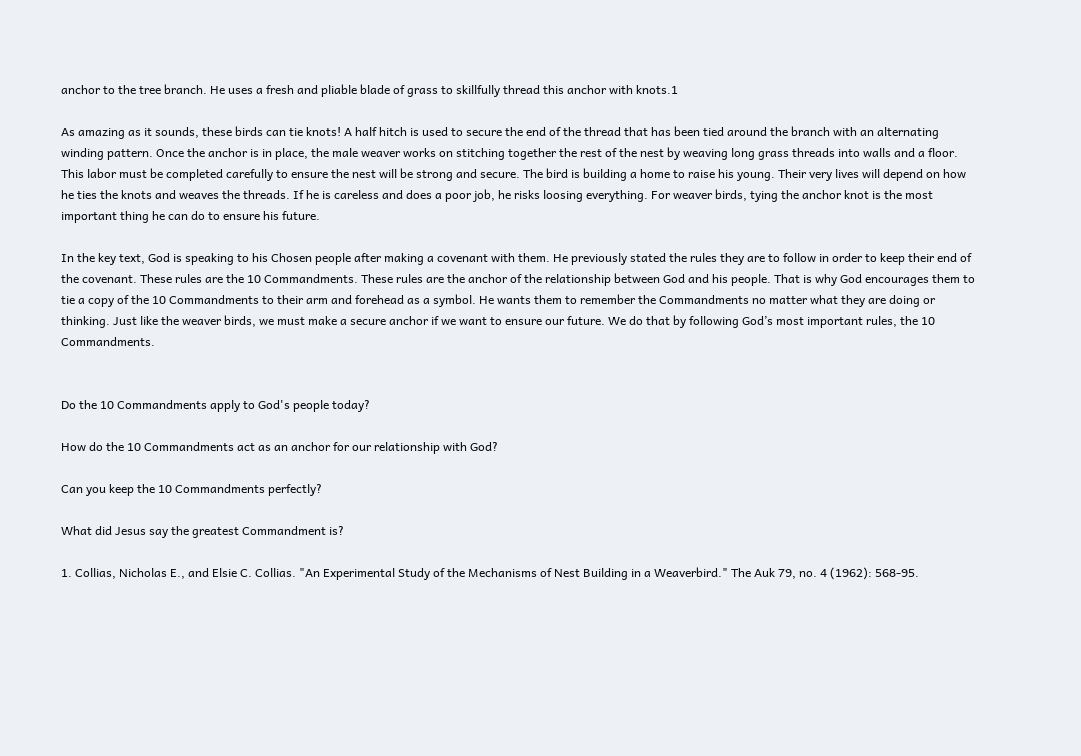anchor to the tree branch. He uses a fresh and pliable blade of grass to skillfully thread this anchor with knots.1

As amazing as it sounds, these birds can tie knots! A half hitch is used to secure the end of the thread that has been tied around the branch with an alternating winding pattern. Once the anchor is in place, the male weaver works on stitching together the rest of the nest by weaving long grass threads into walls and a floor. This labor must be completed carefully to ensure the nest will be strong and secure. The bird is building a home to raise his young. Their very lives will depend on how he ties the knots and weaves the threads. If he is careless and does a poor job, he risks loosing everything. For weaver birds, tying the anchor knot is the most important thing he can do to ensure his future.

In the key text, God is speaking to his Chosen people after making a covenant with them. He previously stated the rules they are to follow in order to keep their end of the covenant. These rules are the 10 Commandments. These rules are the anchor of the relationship between God and his people. That is why God encourages them to tie a copy of the 10 Commandments to their arm and forehead as a symbol. He wants them to remember the Commandments no matter what they are doing or thinking. Just like the weaver birds, we must make a secure anchor if we want to ensure our future. We do that by following God’s most important rules, the 10 Commandments.


Do the 10 Commandments apply to God's people today?

How do the 10 Commandments act as an anchor for our relationship with God?

Can you keep the 10 Commandments perfectly?

What did Jesus say the greatest Commandment is?

1. Collias, Nicholas E., and Elsie C. Collias. "An Experimental Study of the Mechanisms of Nest Building in a Weaverbird." The Auk 79, no. 4 (1962): 568-95.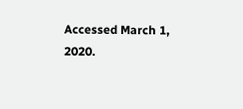Accessed March 1, 2020.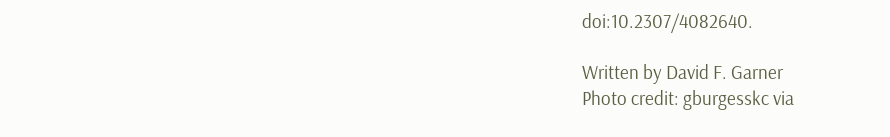doi:10.2307/4082640.

Written by David F. Garner
Photo credit: gburgesskc via